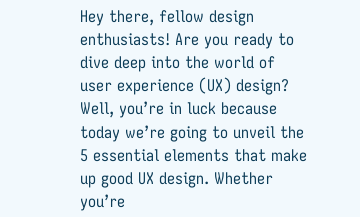Hey there, fellow design enthusiasts! Are you ready to dive deep into the world of user experience (UX) design? Well, you’re in luck because today we’re going to unveil the 5 essential elements that make up good UX design. Whether you’re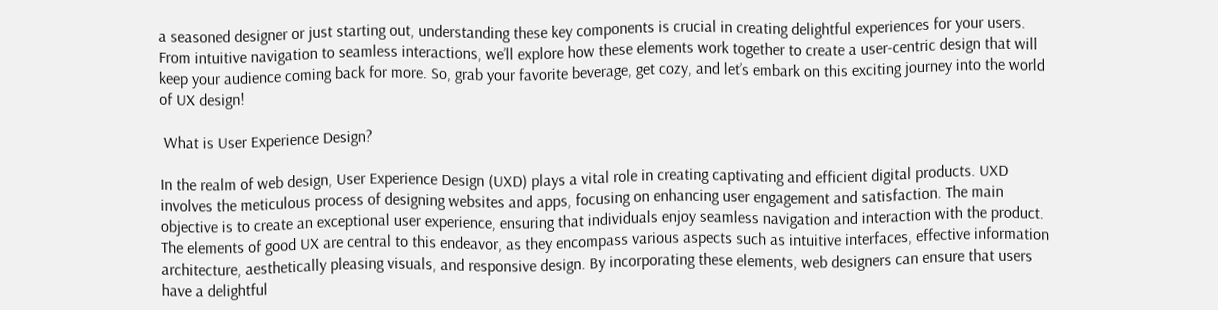a seasoned designer or just starting out, understanding these key components is crucial in creating delightful experiences for your users. From intuitive navigation to seamless interactions, we’ll explore how these elements work together to create a user-centric design that will keep your audience coming back for more. So, grab your favorite beverage, get cozy, and let’s embark on this exciting journey into the world of UX design!

 What is User Experience Design?

In the realm of web design, User Experience Design (UXD) plays a vital role in creating captivating and efficient digital products. UXD involves the meticulous process of designing websites and apps, focusing on enhancing user engagement and satisfaction. The main objective is to create an exceptional user experience, ensuring that individuals enjoy seamless navigation and interaction with the product. The elements of good UX are central to this endeavor, as they encompass various aspects such as intuitive interfaces, effective information architecture, aesthetically pleasing visuals, and responsive design. By incorporating these elements, web designers can ensure that users have a delightful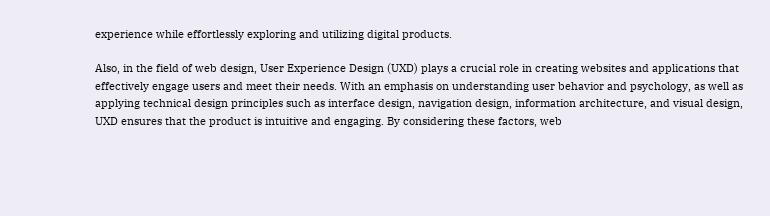experience while effortlessly exploring and utilizing digital products.

Also, in the field of web design, User Experience Design (UXD) plays a crucial role in creating websites and applications that effectively engage users and meet their needs. With an emphasis on understanding user behavior and psychology, as well as applying technical design principles such as interface design, navigation design, information architecture, and visual design, UXD ensures that the product is intuitive and engaging. By considering these factors, web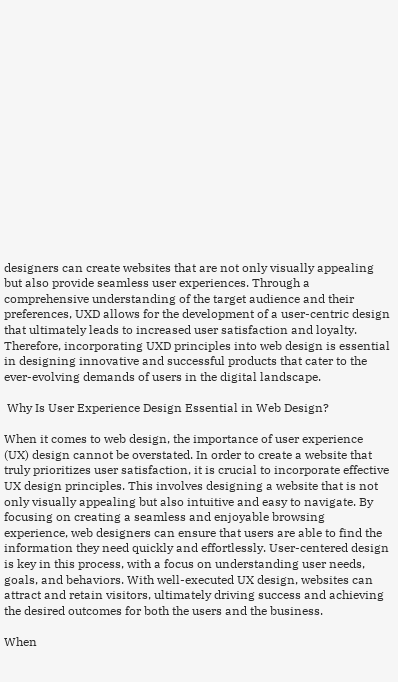designers can create websites that are not only visually appealing but also provide seamless user experiences. Through a comprehensive understanding of the target audience and their preferences, UXD allows for the development of a user-centric design that ultimately leads to increased user satisfaction and loyalty. Therefore, incorporating UXD principles into web design is essential in designing innovative and successful products that cater to the ever-evolving demands of users in the digital landscape.

 Why Is User Experience Design Essential in Web Design?

When it comes to web design, the importance of user experience (UX) design cannot be overstated. In order to create a website that truly prioritizes user satisfaction, it is crucial to incorporate effective UX design principles. This involves designing a website that is not only visually appealing but also intuitive and easy to navigate. By focusing on creating a seamless and enjoyable browsing experience, web designers can ensure that users are able to find the information they need quickly and effortlessly. User-centered design is key in this process, with a focus on understanding user needs, goals, and behaviors. With well-executed UX design, websites can attract and retain visitors, ultimately driving success and achieving the desired outcomes for both the users and the business.

When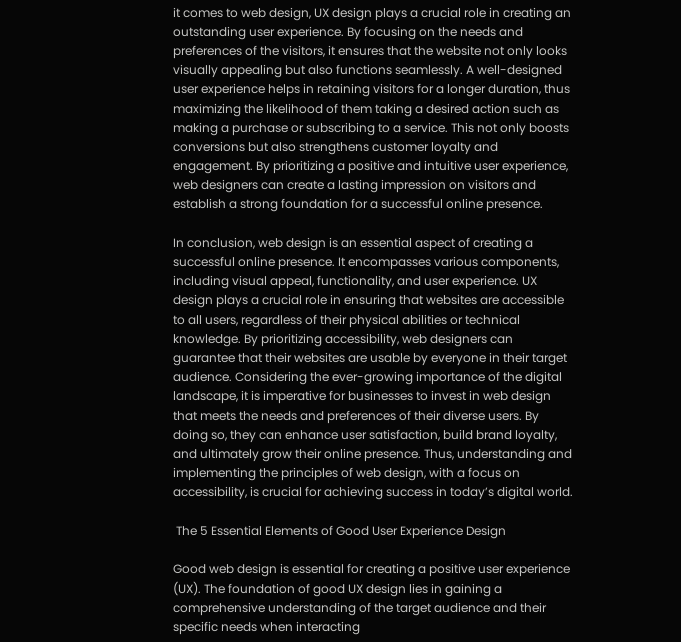it comes to web design, UX design plays a crucial role in creating an outstanding user experience. By focusing on the needs and preferences of the visitors, it ensures that the website not only looks visually appealing but also functions seamlessly. A well-designed user experience helps in retaining visitors for a longer duration, thus maximizing the likelihood of them taking a desired action such as making a purchase or subscribing to a service. This not only boosts conversions but also strengthens customer loyalty and engagement. By prioritizing a positive and intuitive user experience, web designers can create a lasting impression on visitors and establish a strong foundation for a successful online presence.

In conclusion, web design is an essential aspect of creating a successful online presence. It encompasses various components, including visual appeal, functionality, and user experience. UX design plays a crucial role in ensuring that websites are accessible to all users, regardless of their physical abilities or technical knowledge. By prioritizing accessibility, web designers can guarantee that their websites are usable by everyone in their target audience. Considering the ever-growing importance of the digital landscape, it is imperative for businesses to invest in web design that meets the needs and preferences of their diverse users. By doing so, they can enhance user satisfaction, build brand loyalty, and ultimately grow their online presence. Thus, understanding and implementing the principles of web design, with a focus on accessibility, is crucial for achieving success in today’s digital world.

 The 5 Essential Elements of Good User Experience Design

Good web design is essential for creating a positive user experience (UX). The foundation of good UX design lies in gaining a comprehensive understanding of the target audience and their specific needs when interacting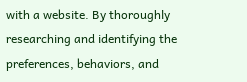with a website. By thoroughly researching and identifying the preferences, behaviors, and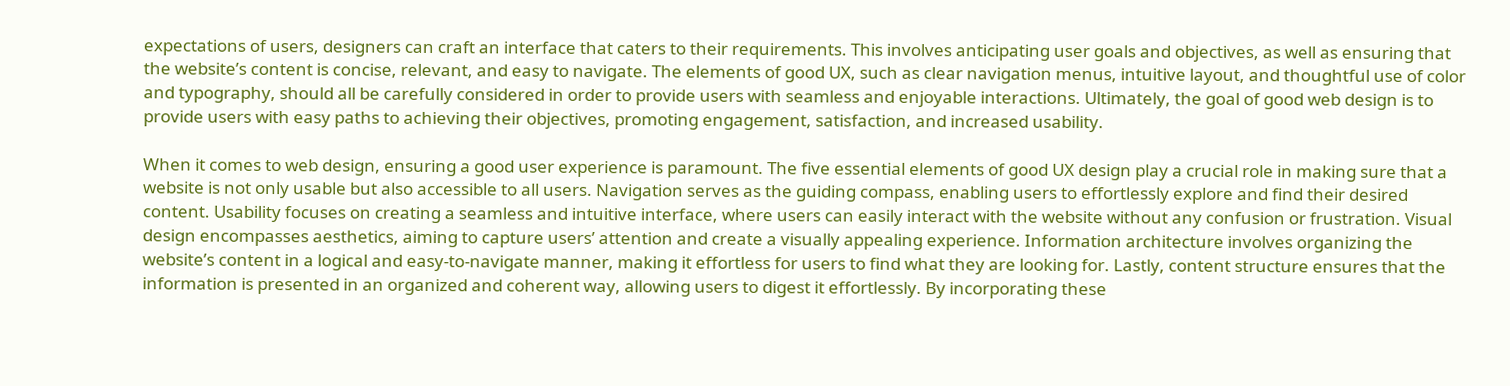expectations of users, designers can craft an interface that caters to their requirements. This involves anticipating user goals and objectives, as well as ensuring that the website’s content is concise, relevant, and easy to navigate. The elements of good UX, such as clear navigation menus, intuitive layout, and thoughtful use of color and typography, should all be carefully considered in order to provide users with seamless and enjoyable interactions. Ultimately, the goal of good web design is to provide users with easy paths to achieving their objectives, promoting engagement, satisfaction, and increased usability.

When it comes to web design, ensuring a good user experience is paramount. The five essential elements of good UX design play a crucial role in making sure that a website is not only usable but also accessible to all users. Navigation serves as the guiding compass, enabling users to effortlessly explore and find their desired content. Usability focuses on creating a seamless and intuitive interface, where users can easily interact with the website without any confusion or frustration. Visual design encompasses aesthetics, aiming to capture users’ attention and create a visually appealing experience. Information architecture involves organizing the website’s content in a logical and easy-to-navigate manner, making it effortless for users to find what they are looking for. Lastly, content structure ensures that the information is presented in an organized and coherent way, allowing users to digest it effortlessly. By incorporating these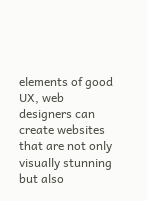elements of good UX, web designers can create websites that are not only visually stunning but also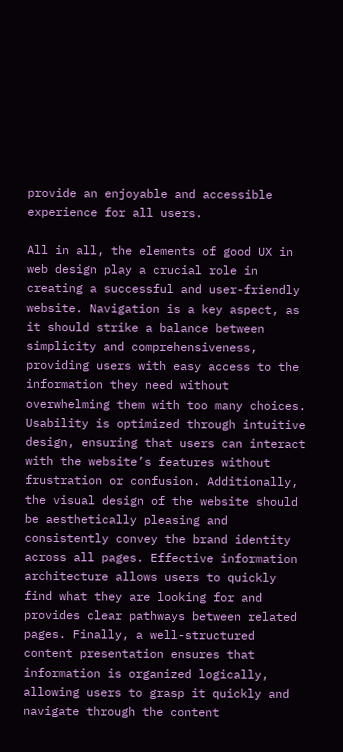provide an enjoyable and accessible experience for all users.

All in all, the elements of good UX in web design play a crucial role in creating a successful and user-friendly website. Navigation is a key aspect, as it should strike a balance between simplicity and comprehensiveness, providing users with easy access to the information they need without overwhelming them with too many choices. Usability is optimized through intuitive design, ensuring that users can interact with the website’s features without frustration or confusion. Additionally, the visual design of the website should be aesthetically pleasing and consistently convey the brand identity across all pages. Effective information architecture allows users to quickly find what they are looking for and provides clear pathways between related pages. Finally, a well-structured content presentation ensures that information is organized logically, allowing users to grasp it quickly and navigate through the content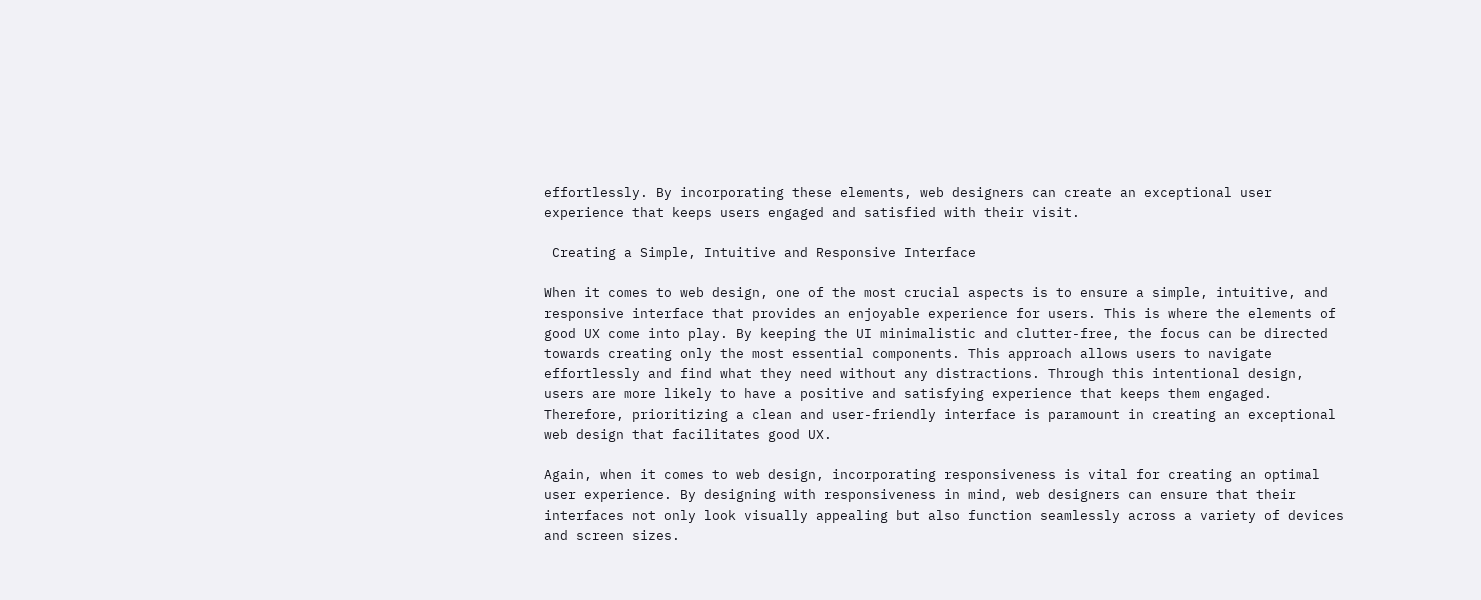effortlessly. By incorporating these elements, web designers can create an exceptional user experience that keeps users engaged and satisfied with their visit.

 Creating a Simple, Intuitive and Responsive Interface

When it comes to web design, one of the most crucial aspects is to ensure a simple, intuitive, and responsive interface that provides an enjoyable experience for users. This is where the elements of good UX come into play. By keeping the UI minimalistic and clutter-free, the focus can be directed towards creating only the most essential components. This approach allows users to navigate effortlessly and find what they need without any distractions. Through this intentional design, users are more likely to have a positive and satisfying experience that keeps them engaged. Therefore, prioritizing a clean and user-friendly interface is paramount in creating an exceptional web design that facilitates good UX.

Again, when it comes to web design, incorporating responsiveness is vital for creating an optimal user experience. By designing with responsiveness in mind, web designers can ensure that their interfaces not only look visually appealing but also function seamlessly across a variety of devices and screen sizes.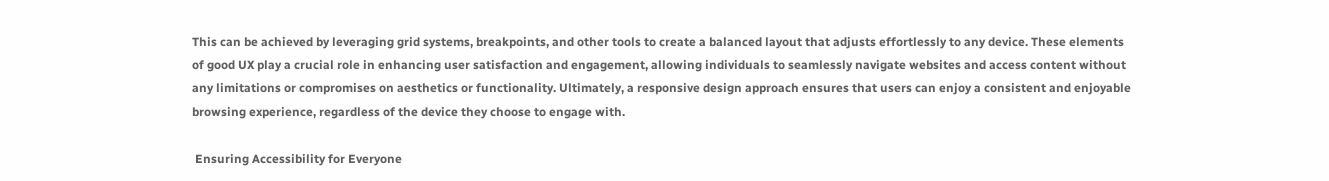This can be achieved by leveraging grid systems, breakpoints, and other tools to create a balanced layout that adjusts effortlessly to any device. These elements of good UX play a crucial role in enhancing user satisfaction and engagement, allowing individuals to seamlessly navigate websites and access content without any limitations or compromises on aesthetics or functionality. Ultimately, a responsive design approach ensures that users can enjoy a consistent and enjoyable browsing experience, regardless of the device they choose to engage with.

 Ensuring Accessibility for Everyone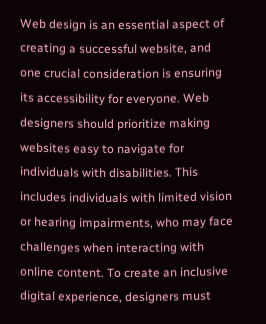Web design is an essential aspect of creating a successful website, and one crucial consideration is ensuring its accessibility for everyone. Web designers should prioritize making websites easy to navigate for individuals with disabilities. This includes individuals with limited vision or hearing impairments, who may face challenges when interacting with online content. To create an inclusive digital experience, designers must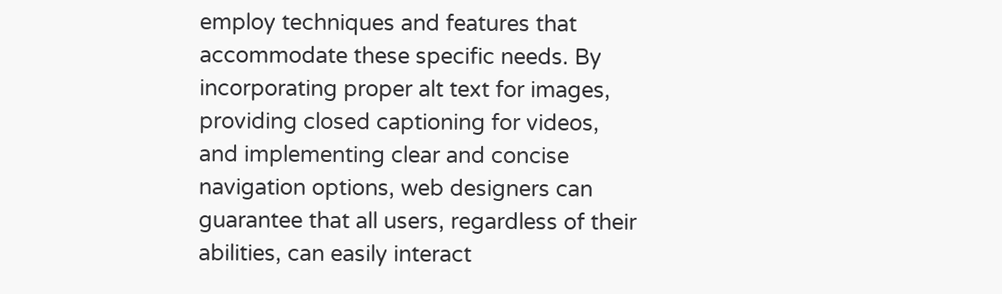employ techniques and features that accommodate these specific needs. By incorporating proper alt text for images, providing closed captioning for videos, and implementing clear and concise navigation options, web designers can guarantee that all users, regardless of their abilities, can easily interact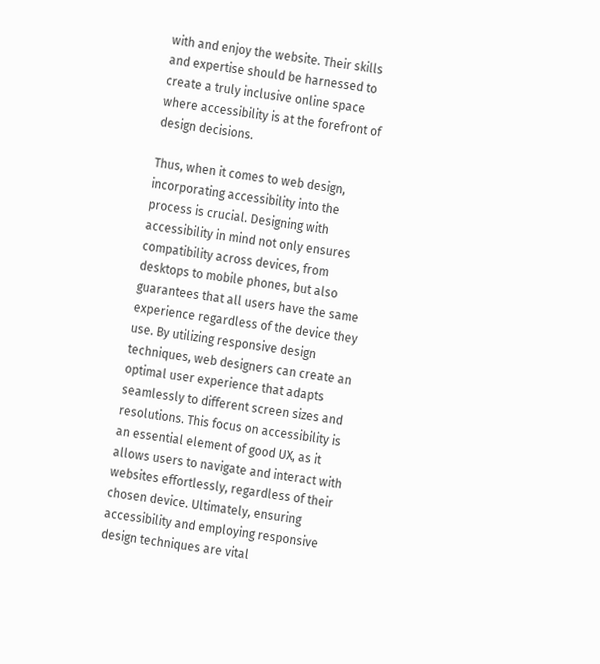with and enjoy the website. Their skills and expertise should be harnessed to create a truly inclusive online space where accessibility is at the forefront of design decisions.

Thus, when it comes to web design, incorporating accessibility into the process is crucial. Designing with accessibility in mind not only ensures compatibility across devices, from desktops to mobile phones, but also guarantees that all users have the same experience regardless of the device they use. By utilizing responsive design techniques, web designers can create an optimal user experience that adapts seamlessly to different screen sizes and resolutions. This focus on accessibility is an essential element of good UX, as it allows users to navigate and interact with websites effortlessly, regardless of their chosen device. Ultimately, ensuring accessibility and employing responsive design techniques are vital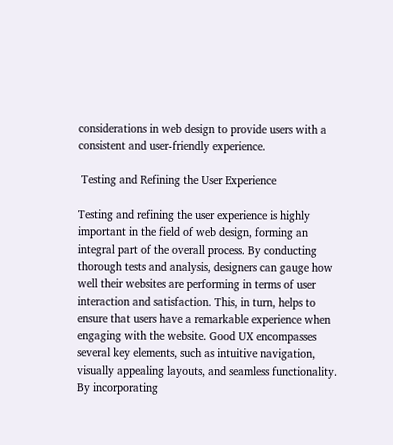considerations in web design to provide users with a consistent and user-friendly experience.

 Testing and Refining the User Experience

Testing and refining the user experience is highly important in the field of web design, forming an integral part of the overall process. By conducting thorough tests and analysis, designers can gauge how well their websites are performing in terms of user interaction and satisfaction. This, in turn, helps to ensure that users have a remarkable experience when engaging with the website. Good UX encompasses several key elements, such as intuitive navigation, visually appealing layouts, and seamless functionality. By incorporating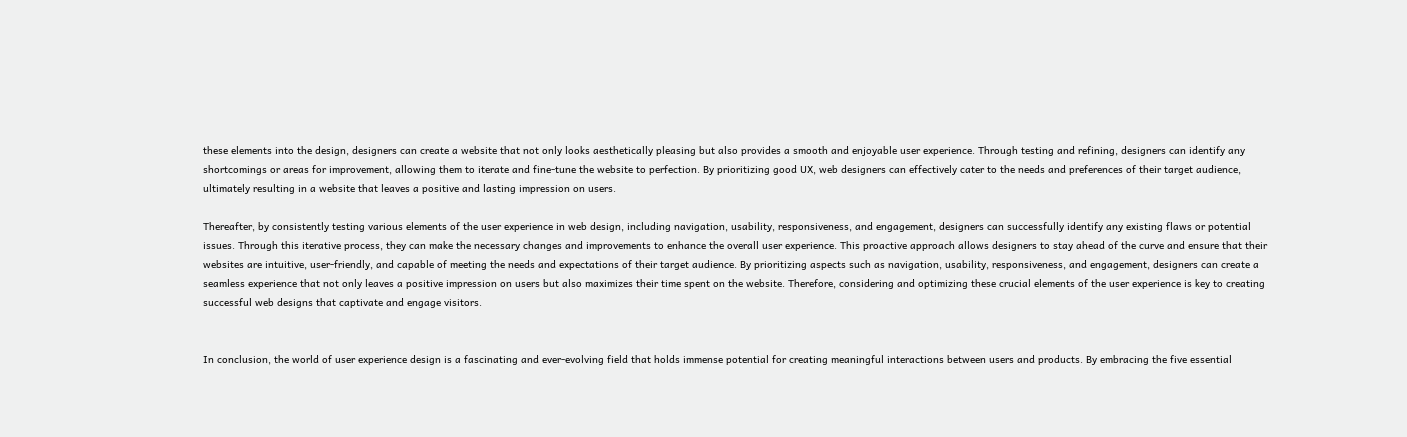these elements into the design, designers can create a website that not only looks aesthetically pleasing but also provides a smooth and enjoyable user experience. Through testing and refining, designers can identify any shortcomings or areas for improvement, allowing them to iterate and fine-tune the website to perfection. By prioritizing good UX, web designers can effectively cater to the needs and preferences of their target audience, ultimately resulting in a website that leaves a positive and lasting impression on users.

Thereafter, by consistently testing various elements of the user experience in web design, including navigation, usability, responsiveness, and engagement, designers can successfully identify any existing flaws or potential issues. Through this iterative process, they can make the necessary changes and improvements to enhance the overall user experience. This proactive approach allows designers to stay ahead of the curve and ensure that their websites are intuitive, user-friendly, and capable of meeting the needs and expectations of their target audience. By prioritizing aspects such as navigation, usability, responsiveness, and engagement, designers can create a seamless experience that not only leaves a positive impression on users but also maximizes their time spent on the website. Therefore, considering and optimizing these crucial elements of the user experience is key to creating successful web designs that captivate and engage visitors.


In conclusion, the world of user experience design is a fascinating and ever-evolving field that holds immense potential for creating meaningful interactions between users and products. By embracing the five essential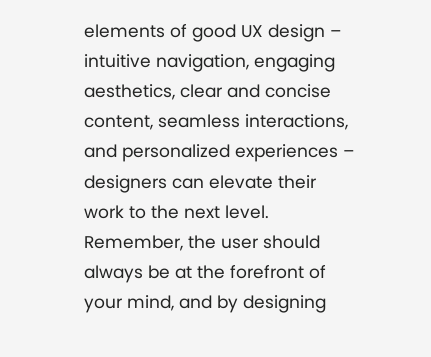elements of good UX design – intuitive navigation, engaging aesthetics, clear and concise content, seamless interactions, and personalized experiences – designers can elevate their work to the next level. Remember, the user should always be at the forefront of your mind, and by designing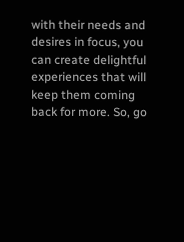with their needs and desires in focus, you can create delightful experiences that will keep them coming back for more. So, go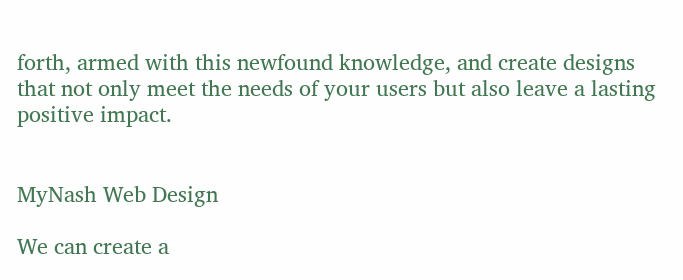forth, armed with this newfound knowledge, and create designs that not only meet the needs of your users but also leave a lasting positive impact.


MyNash Web Design

We can create a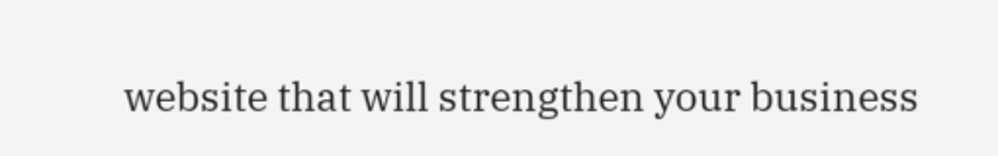website that will strengthen your business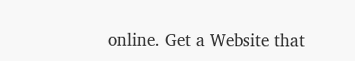online. Get a Website that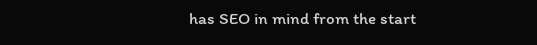has SEO in mind from the start